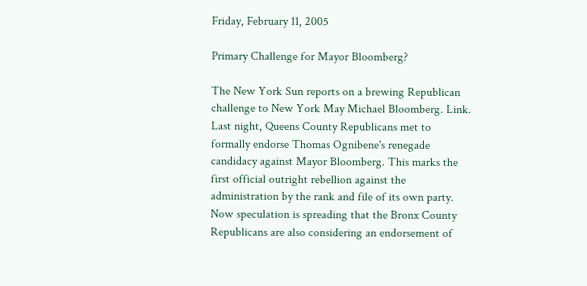Friday, February 11, 2005

Primary Challenge for Mayor Bloomberg?

The New York Sun reports on a brewing Republican challenge to New York May Michael Bloomberg. Link.
Last night, Queens County Republicans met to formally endorse Thomas Ognibene's renegade candidacy against Mayor Bloomberg. This marks the first official outright rebellion against the administration by the rank and file of its own party. Now speculation is spreading that the Bronx County Republicans are also considering an endorsement of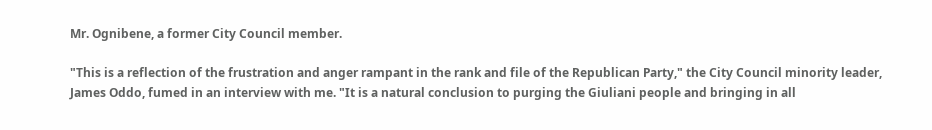Mr. Ognibene, a former City Council member.

"This is a reflection of the frustration and anger rampant in the rank and file of the Republican Party," the City Council minority leader, James Oddo, fumed in an interview with me. "It is a natural conclusion to purging the Giuliani people and bringing in all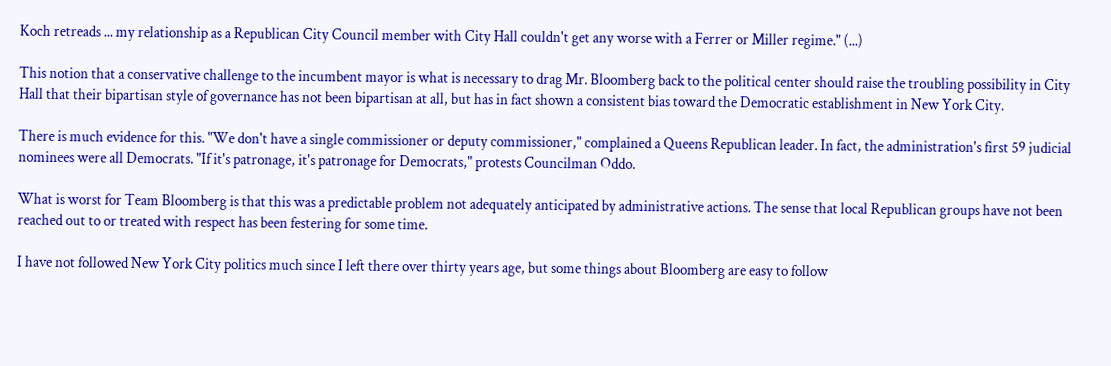Koch retreads ... my relationship as a Republican City Council member with City Hall couldn't get any worse with a Ferrer or Miller regime." (...)

This notion that a conservative challenge to the incumbent mayor is what is necessary to drag Mr. Bloomberg back to the political center should raise the troubling possibility in City Hall that their bipartisan style of governance has not been bipartisan at all, but has in fact shown a consistent bias toward the Democratic establishment in New York City.

There is much evidence for this. "We don't have a single commissioner or deputy commissioner," complained a Queens Republican leader. In fact, the administration's first 59 judicial nominees were all Democrats. "If it's patronage, it's patronage for Democrats," protests Councilman Oddo.

What is worst for Team Bloomberg is that this was a predictable problem not adequately anticipated by administrative actions. The sense that local Republican groups have not been reached out to or treated with respect has been festering for some time.

I have not followed New York City politics much since I left there over thirty years age, but some things about Bloomberg are easy to follow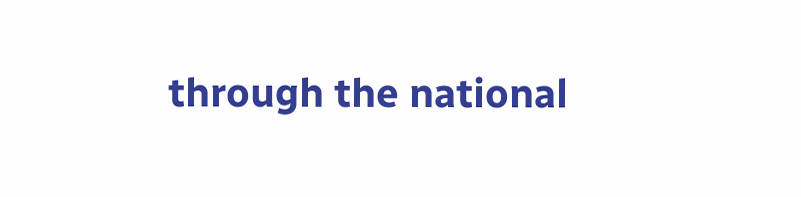through the national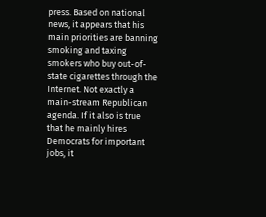press. Based on national news, it appears that his main priorities are banning smoking and taxing smokers who buy out-of-state cigarettes through the Internet. Not exactly a main-stream Republican agenda. If it also is true that he mainly hires Democrats for important jobs, it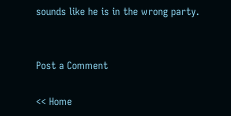sounds like he is in the wrong party.


Post a Comment

<< Home